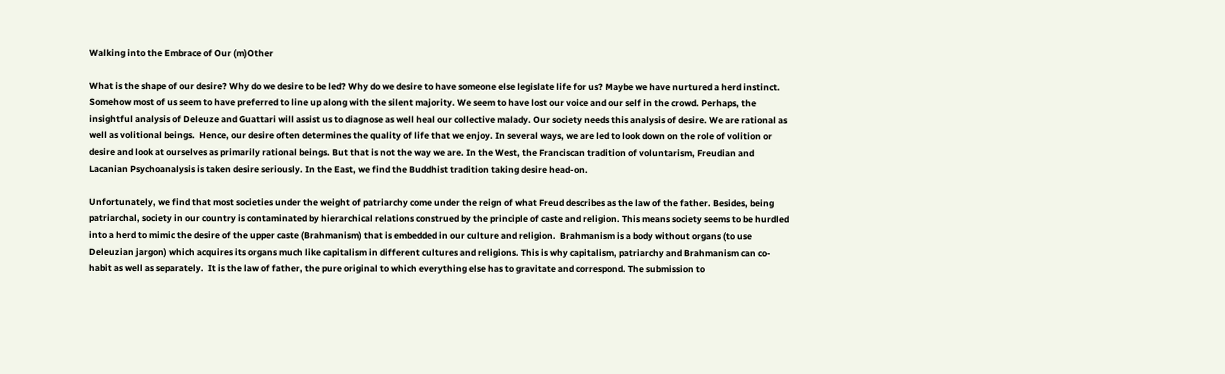Walking into the Embrace of Our (m)Other

What is the shape of our desire? Why do we desire to be led? Why do we desire to have someone else legislate life for us? Maybe we have nurtured a herd instinct. Somehow most of us seem to have preferred to line up along with the silent majority. We seem to have lost our voice and our self in the crowd. Perhaps, the insightful analysis of Deleuze and Guattari will assist us to diagnose as well heal our collective malady. Our society needs this analysis of desire. We are rational as well as volitional beings.  Hence, our desire often determines the quality of life that we enjoy. In several ways, we are led to look down on the role of volition or desire and look at ourselves as primarily rational beings. But that is not the way we are. In the West, the Franciscan tradition of voluntarism, Freudian and Lacanian Psychoanalysis is taken desire seriously. In the East, we find the Buddhist tradition taking desire head-on.

Unfortunately, we find that most societies under the weight of patriarchy come under the reign of what Freud describes as the law of the father. Besides, being patriarchal, society in our country is contaminated by hierarchical relations construed by the principle of caste and religion. This means society seems to be hurdled into a herd to mimic the desire of the upper caste (Brahmanism) that is embedded in our culture and religion.  Brahmanism is a body without organs (to use Deleuzian jargon) which acquires its organs much like capitalism in different cultures and religions. This is why capitalism, patriarchy and Brahmanism can co-habit as well as separately.  It is the law of father, the pure original to which everything else has to gravitate and correspond. The submission to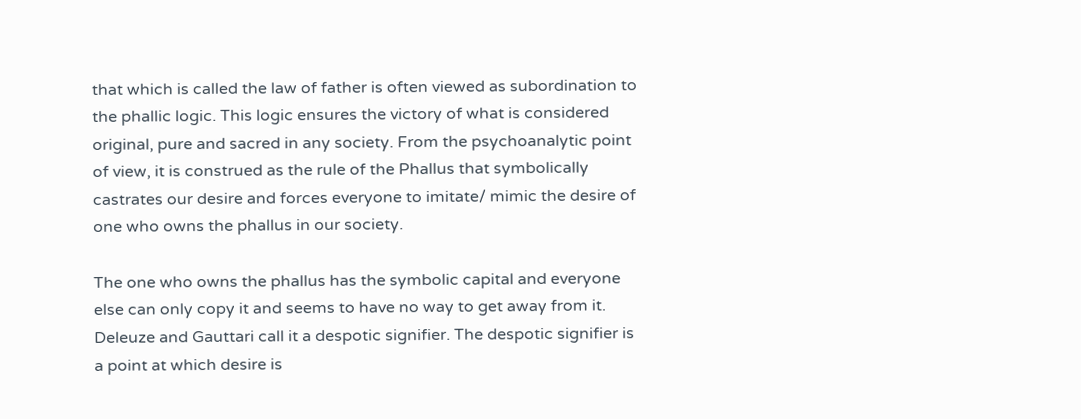that which is called the law of father is often viewed as subordination to the phallic logic. This logic ensures the victory of what is considered original, pure and sacred in any society. From the psychoanalytic point of view, it is construed as the rule of the Phallus that symbolically castrates our desire and forces everyone to imitate/ mimic the desire of one who owns the phallus in our society.

The one who owns the phallus has the symbolic capital and everyone else can only copy it and seems to have no way to get away from it. Deleuze and Gauttari call it a despotic signifier. The despotic signifier is a point at which desire is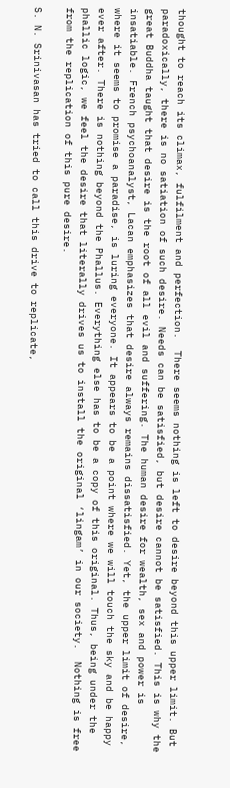thought to reach its climax, fulfilment and perfection.  There seems nothing is left to desire beyond this upper limit. But paradoxically, there is no satiation of such desire. Needs can be satisfied, but desire cannot be satisfied. This is why the great Buddha taught that desire is the root of all evil and suffering. The human desire for wealth, sex and power is insatiable. French psychoanalyst, Lacan emphasizes that desire always remains dissatisfied. Yet, the upper limit of desire, where it seems to promise a paradise, is luring everyone. It appears to be a point where we will touch the sky and be happy ever after. There is nothing beyond the Phallus. Everything else has to be a copy of this original. Thus, being under the phallic logic, we feel the desire that literally drives us to install the original ‘lingam’ in our society.  Nothing is free from the replication of this pure desire.

S. N. Srinivasan has tried to call this drive to replicate,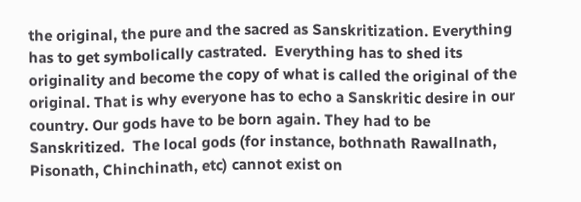the original, the pure and the sacred as Sanskritization. Everything has to get symbolically castrated.  Everything has to shed its originality and become the copy of what is called the original of the original. That is why everyone has to echo a Sanskritic desire in our country. Our gods have to be born again. They had to be Sanskritized.  The local gods (for instance, bothnath Rawallnath, Pisonath, Chinchinath, etc) cannot exist on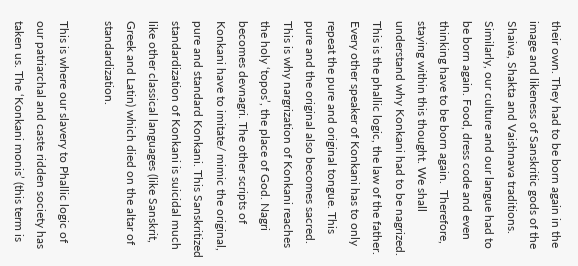their own. They had to be born again in the image and likeness of Sanskritic gods of the Shaiva, Shakta and Vaishnava traditions. Similarly, our culture and our langue had to be born again. Food, dress code and even thinking have to be born again.  Therefore, staying within this thought. We shall understand why Konkani had to be nagrized. This is the phallic logic, the law of the father. Every other speaker of Konkani has to only repeat the pure and original tongue. This pure and the original also becomes sacred. This is why nargrization of Konkani reaches the holy ‘topos’, the place of God. Nagri becomes devnagri. The other scripts of Konkani have to imitate/ mimic the original, pure and standard Konkani. This Sanskritized standardization of Konkani is suicidal much like other classical languages (like Sanskrit, Greek and Latin) which died on the altar of standardization.

This is where our slavery to Phallic logic of our patriarchal and caste ridden society has taken us. The ‘Konkani monis’ (this term is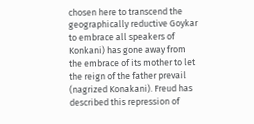chosen here to transcend the geographically reductive Goykar to embrace all speakers of Konkani) has gone away from the embrace of its mother to let the reign of the father prevail (nagrized Konakani). Freud has described this repression of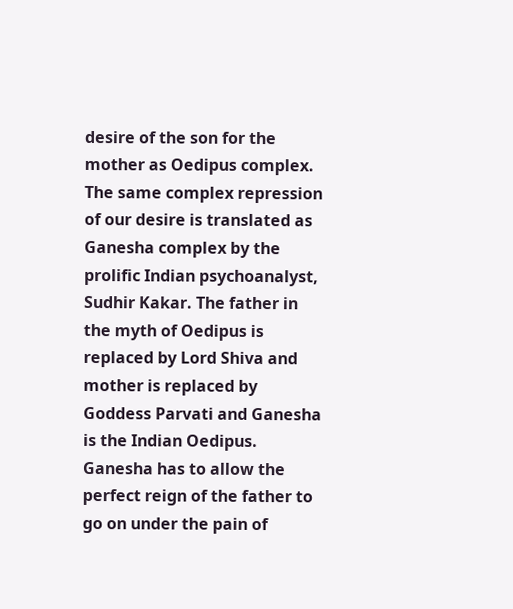desire of the son for the mother as Oedipus complex. The same complex repression of our desire is translated as Ganesha complex by the prolific Indian psychoanalyst, Sudhir Kakar. The father in the myth of Oedipus is replaced by Lord Shiva and mother is replaced by Goddess Parvati and Ganesha is the Indian Oedipus. Ganesha has to allow the perfect reign of the father to go on under the pain of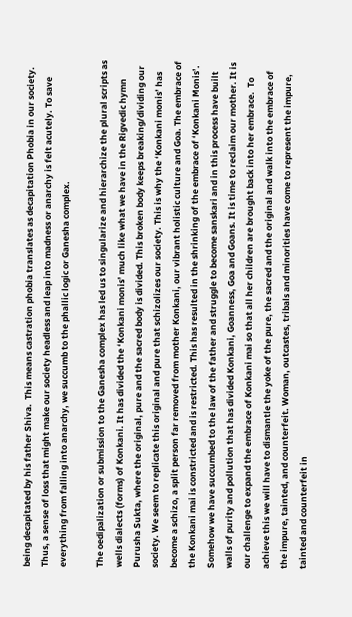being decapitated by his father Shiva.  This means castration phobia translates as decapitation Phobia in our society. Thus, a sense of loss that might make our society headless and leap into madness or anarchy is felt acutely. To save everything from falling into anarchy, we succumb to the phallic logic or Ganesha complex.

The oedipalization or submission to the Ganesha complex has led us to singularize and hierarchize the plural scripts as wells dialects (forms) of Konkani. It has divided the ‘Konkani monis’ much like what we have in the Rigvedic hymn Purusha Sukta, where the original, pure and the sacred body is divided. This broken body keeps breaking/dividing our society. We seem to replicate this original and pure that schizolizes our society. This is why the ‘Konkani monis’ has become a schizo, a split person far removed from mother Konkani, our vibrant holistic culture and Goa. The embrace of the Konkani mai is constricted and is restricted. This has resulted in the shrinking of the embrace of ‘Konkani Monis’. Somehow we have succumbed to the law of the father and struggle to become sanskari and in this process have built walls of purity and pollution that has divided Konkani, Goanness, Goa and Goans. It is time to reclaim our mother. It is our challenge to expand the embrace of Konkani mai so that all her children are brought back into her embrace.  To achieve this we will have to dismantle the yoke of the pure, the sacred and the original and walk into the embrace of the impure, tainted, and counterfeit. Woman, outcastes, tribals and minorities have come to represent the impure, tainted and counterfeit in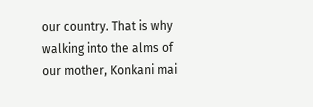our country. That is why walking into the alms of our mother, Konkani mai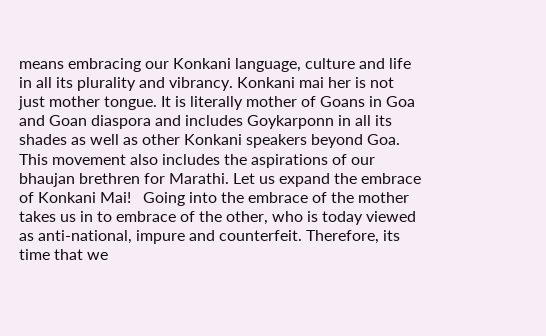means embracing our Konkani language, culture and life in all its plurality and vibrancy. Konkani mai her is not just mother tongue. It is literally mother of Goans in Goa and Goan diaspora and includes Goykarponn in all its shades as well as other Konkani speakers beyond Goa.  This movement also includes the aspirations of our bhaujan brethren for Marathi. Let us expand the embrace of Konkani Mai!   Going into the embrace of the mother takes us in to embrace of the other, who is today viewed as anti-national, impure and counterfeit. Therefore, its time that we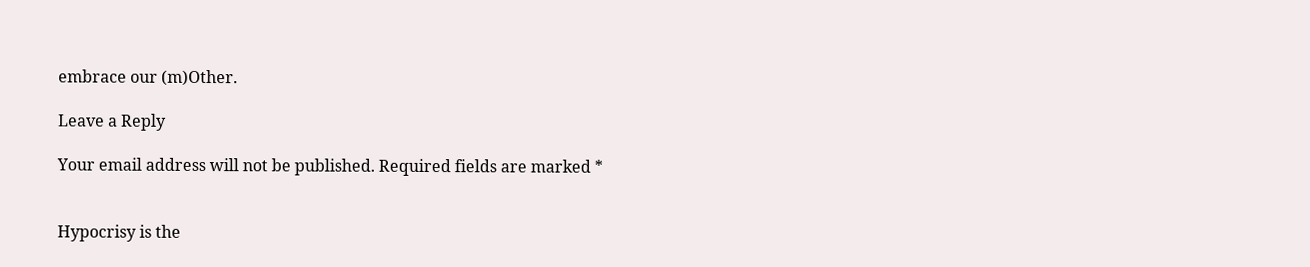embrace our (m)Other.

Leave a Reply

Your email address will not be published. Required fields are marked *


Hypocrisy is the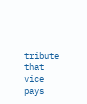tribute that vice pays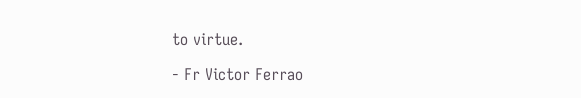to virtue.

- Fr Victor Ferrao